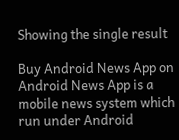Showing the single result

Buy Android News App on Android News App is a mobile news system which run under Android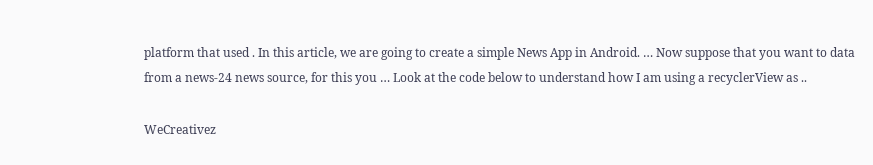platform that used . In this article, we are going to create a simple News App in Android. … Now suppose that you want to data from a news-24 news source, for this you … Look at the code below to understand how I am using a recyclerView as ..

WeCreativez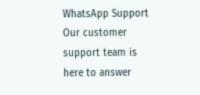WhatsApp Support
Our customer support team is here to answer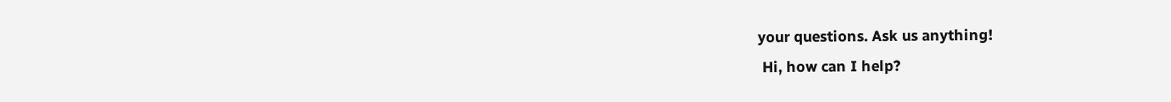your questions. Ask us anything!
 Hi, how can I help?